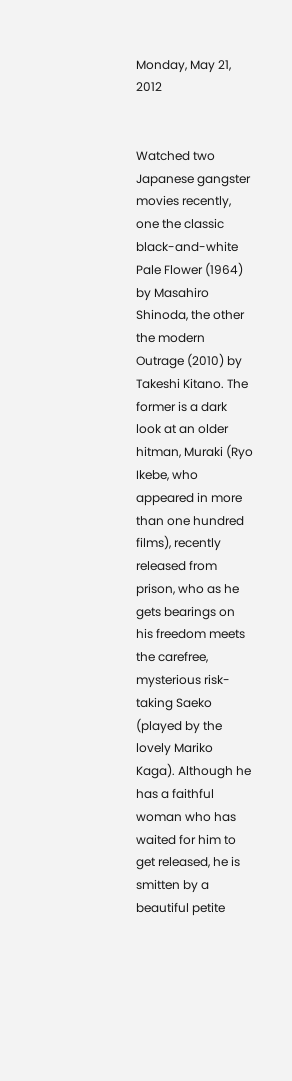Monday, May 21, 2012


Watched two Japanese gangster movies recently, one the classic black-and-white Pale Flower (1964) by Masahiro Shinoda, the other the modern Outrage (2010) by Takeshi Kitano. The former is a dark look at an older hitman, Muraki (Ryo Ikebe, who appeared in more than one hundred films), recently released from prison, who as he gets bearings on his freedom meets the carefree, mysterious risk-taking Saeko (played by the lovely Mariko Kaga). Although he has a faithful woman who has waited for him to get released, he is smitten by a beautiful petite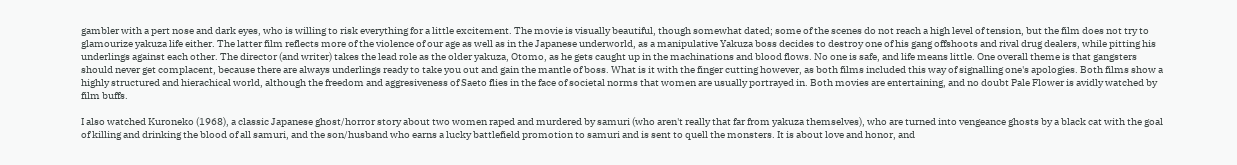gambler with a pert nose and dark eyes, who is willing to risk everything for a little excitement. The movie is visually beautiful, though somewhat dated; some of the scenes do not reach a high level of tension, but the film does not try to glamourize yakuza life either. The latter film reflects more of the violence of our age as well as in the Japanese underworld, as a manipulative Yakuza boss decides to destroy one of his gang offshoots and rival drug dealers, while pitting his underlings against each other. The director (and writer) takes the lead role as the older yakuza, Otomo, as he gets caught up in the machinations and blood flows. No one is safe, and life means little. One overall theme is that gangsters should never get complacent, because there are always underlings ready to take you out and gain the mantle of boss. What is it with the finger cutting however, as both films included this way of signalling one's apologies. Both films show a highly structured and hierachical world, although the freedom and aggresiveness of Saeto flies in the face of societal norms that women are usually portrayed in. Both movies are entertaining, and no doubt Pale Flower is avidly watched by film buffs.

I also watched Kuroneko (1968), a classic Japanese ghost/horror story about two women raped and murdered by samuri (who aren't really that far from yakuza themselves), who are turned into vengeance ghosts by a black cat with the goal of killing and drinking the blood of all samuri, and the son/husband who earns a lucky battlefield promotion to samuri and is sent to quell the monsters. It is about love and honor, and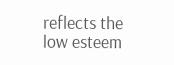reflects the low esteem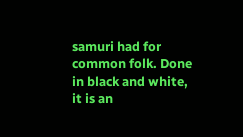samuri had for common folk. Done in black and white, it is an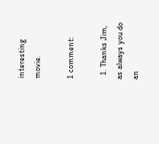interesting movie.

1 comment:

  1. Thanks Jim, as always you do an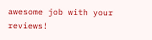awesome job with your reviews!